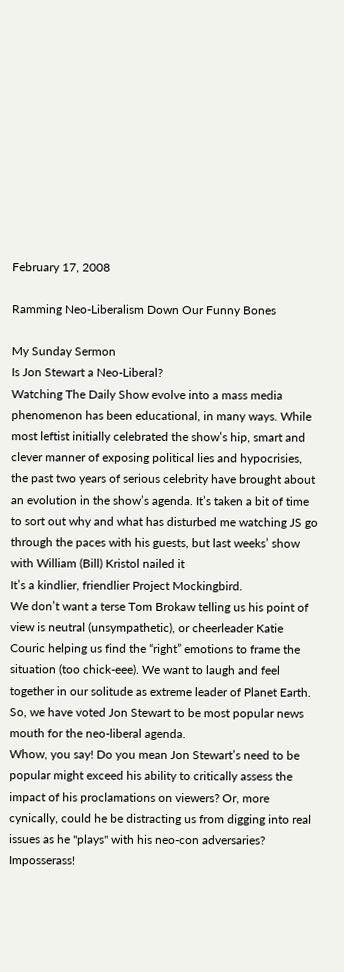February 17, 2008

Ramming Neo-Liberalism Down Our Funny Bones

My Sunday Sermon
Is Jon Stewart a Neo-Liberal?
Watching The Daily Show evolve into a mass media phenomenon has been educational, in many ways. While most leftist initially celebrated the show’s hip, smart and clever manner of exposing political lies and hypocrisies, the past two years of serious celebrity have brought about an evolution in the show’s agenda. It’s taken a bit of time to sort out why and what has disturbed me watching JS go through the paces with his guests, but last weeks’ show with William (Bill) Kristol nailed it
It’s a kindlier, friendlier Project Mockingbird.
We don’t want a terse Tom Brokaw telling us his point of view is neutral (unsympathetic), or cheerleader Katie Couric helping us find the “right” emotions to frame the situation (too chick-eee). We want to laugh and feel together in our solitude as extreme leader of Planet Earth. So, we have voted Jon Stewart to be most popular news mouth for the neo-liberal agenda.
Whow, you say! Do you mean Jon Stewart’s need to be popular might exceed his ability to critically assess the impact of his proclamations on viewers? Or, more cynically, could he be distracting us from digging into real issues as he "plays" with his neo-con adversaries? Imposserass!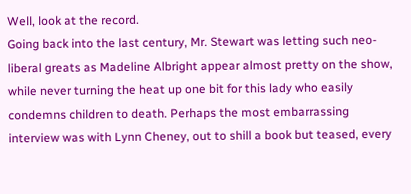Well, look at the record.
Going back into the last century, Mr. Stewart was letting such neo-liberal greats as Madeline Albright appear almost pretty on the show, while never turning the heat up one bit for this lady who easily condemns children to death. Perhaps the most embarrassing interview was with Lynn Cheney, out to shill a book but teased, every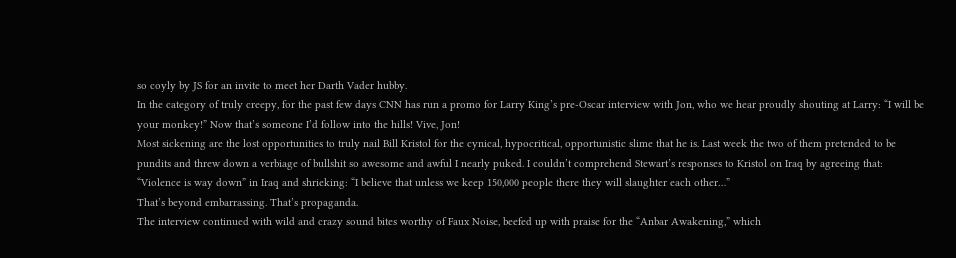so coyly by JS for an invite to meet her Darth Vader hubby.
In the category of truly creepy, for the past few days CNN has run a promo for Larry King’s pre-Oscar interview with Jon, who we hear proudly shouting at Larry: “I will be your monkey!” Now that’s someone I’d follow into the hills! Vive, Jon!
Most sickening are the lost opportunities to truly nail Bill Kristol for the cynical, hypocritical, opportunistic slime that he is. Last week the two of them pretended to be pundits and threw down a verbiage of bullshit so awesome and awful I nearly puked. I couldn’t comprehend Stewart’s responses to Kristol on Iraq by agreeing that: “Violence is way down” in Iraq and shrieking: “I believe that unless we keep 150,000 people there they will slaughter each other…”
That’s beyond embarrassing. That’s propaganda.
The interview continued with wild and crazy sound bites worthy of Faux Noise, beefed up with praise for the “Anbar Awakening,” which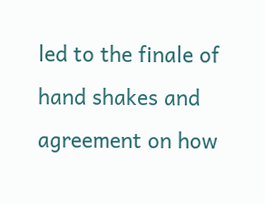led to the finale of hand shakes and agreement on how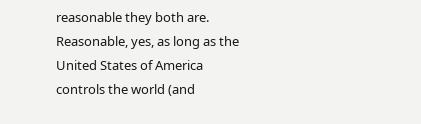reasonable they both are.
Reasonable, yes, as long as the United States of America controls the world (and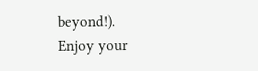beyond!).
Enjoy your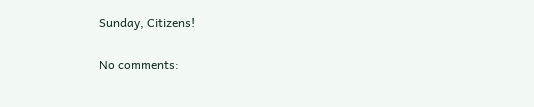Sunday, Citizens!

No comments: